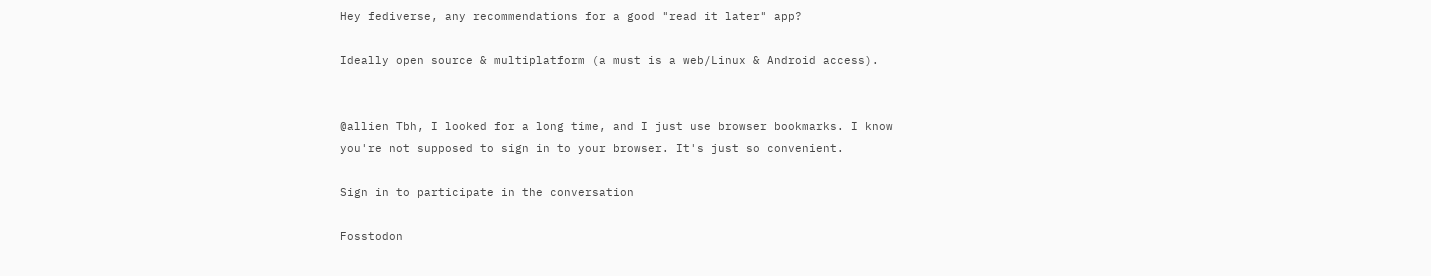Hey fediverse, any recommendations for a good "read it later" app?

Ideally open source & multiplatform (a must is a web/Linux & Android access).


@allien Tbh, I looked for a long time, and I just use browser bookmarks. I know you're not supposed to sign in to your browser. It's just so convenient.

Sign in to participate in the conversation

Fosstodon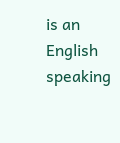is an English speaking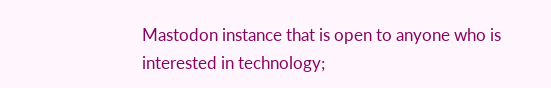Mastodon instance that is open to anyone who is interested in technology;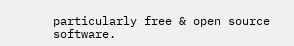particularly free & open source software.